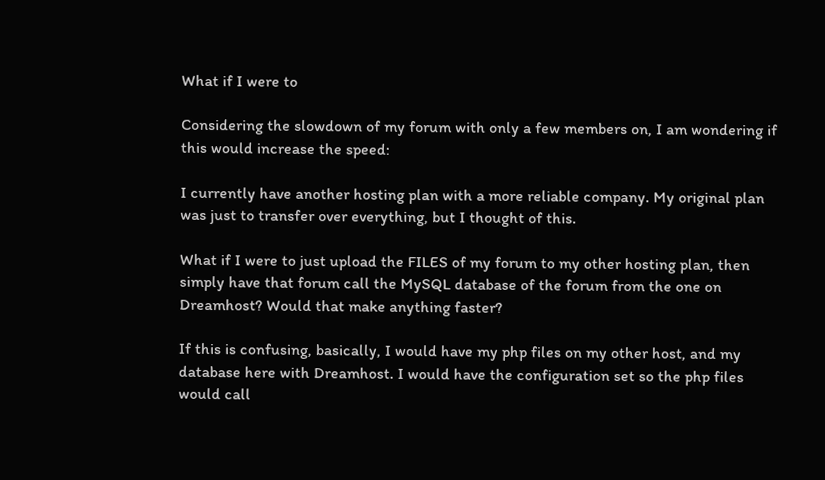What if I were to

Considering the slowdown of my forum with only a few members on, I am wondering if this would increase the speed:

I currently have another hosting plan with a more reliable company. My original plan was just to transfer over everything, but I thought of this.

What if I were to just upload the FILES of my forum to my other hosting plan, then simply have that forum call the MySQL database of the forum from the one on Dreamhost? Would that make anything faster?

If this is confusing, basically, I would have my php files on my other host, and my database here with Dreamhost. I would have the configuration set so the php files would call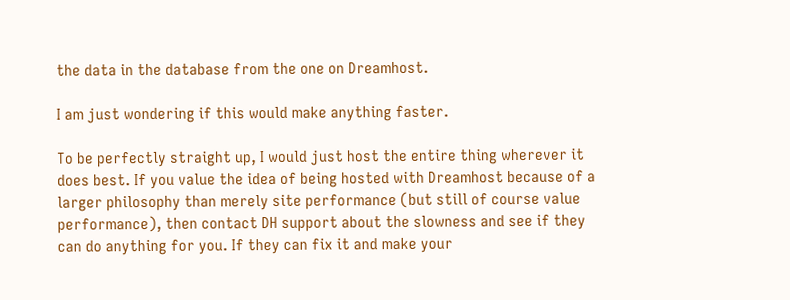the data in the database from the one on Dreamhost.

I am just wondering if this would make anything faster.

To be perfectly straight up, I would just host the entire thing wherever it does best. If you value the idea of being hosted with Dreamhost because of a larger philosophy than merely site performance (but still of course value performance), then contact DH support about the slowness and see if they can do anything for you. If they can fix it and make your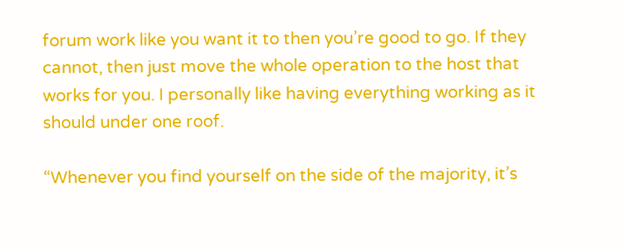forum work like you want it to then you’re good to go. If they cannot, then just move the whole operation to the host that works for you. I personally like having everything working as it should under one roof.

“Whenever you find yourself on the side of the majority, it’s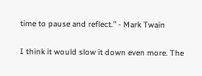time to pause and reflect.” - Mark Twain

I think it would slow it down even more. The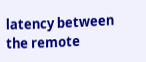latency between the remote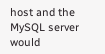host and the MySQL server would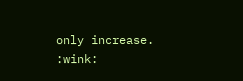only increase. :wink: